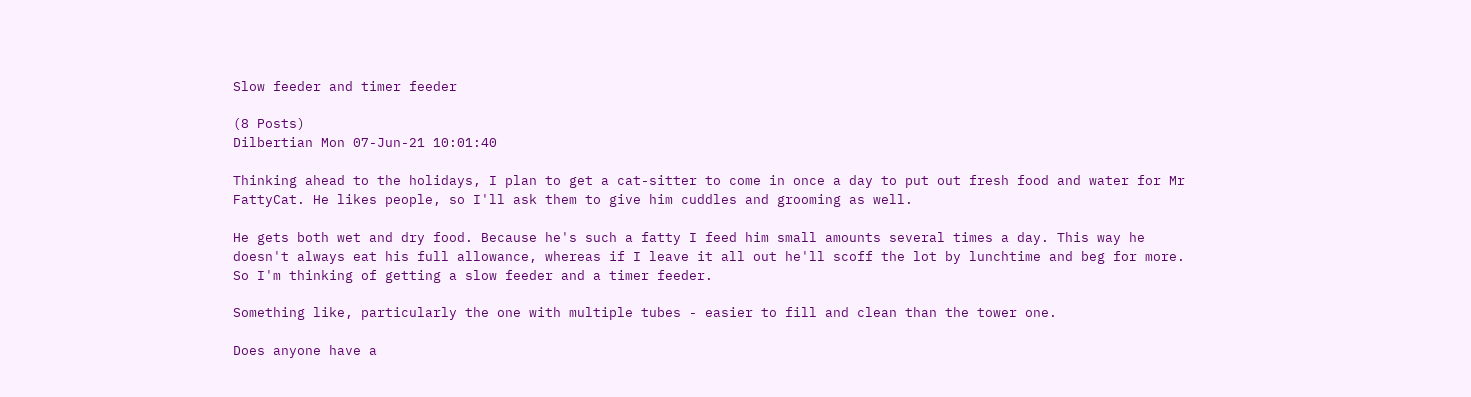Slow feeder and timer feeder

(8 Posts)
Dilbertian Mon 07-Jun-21 10:01:40

Thinking ahead to the holidays, I plan to get a cat-sitter to come in once a day to put out fresh food and water for Mr FattyCat. He likes people, so I'll ask them to give him cuddles and grooming as well.

He gets both wet and dry food. Because he's such a fatty I feed him small amounts several times a day. This way he doesn't always eat his full allowance, whereas if I leave it all out he'll scoff the lot by lunchtime and beg for more. So I'm thinking of getting a slow feeder and a timer feeder.

Something like, particularly the one with multiple tubes - easier to fill and clean than the tower one.

Does anyone have a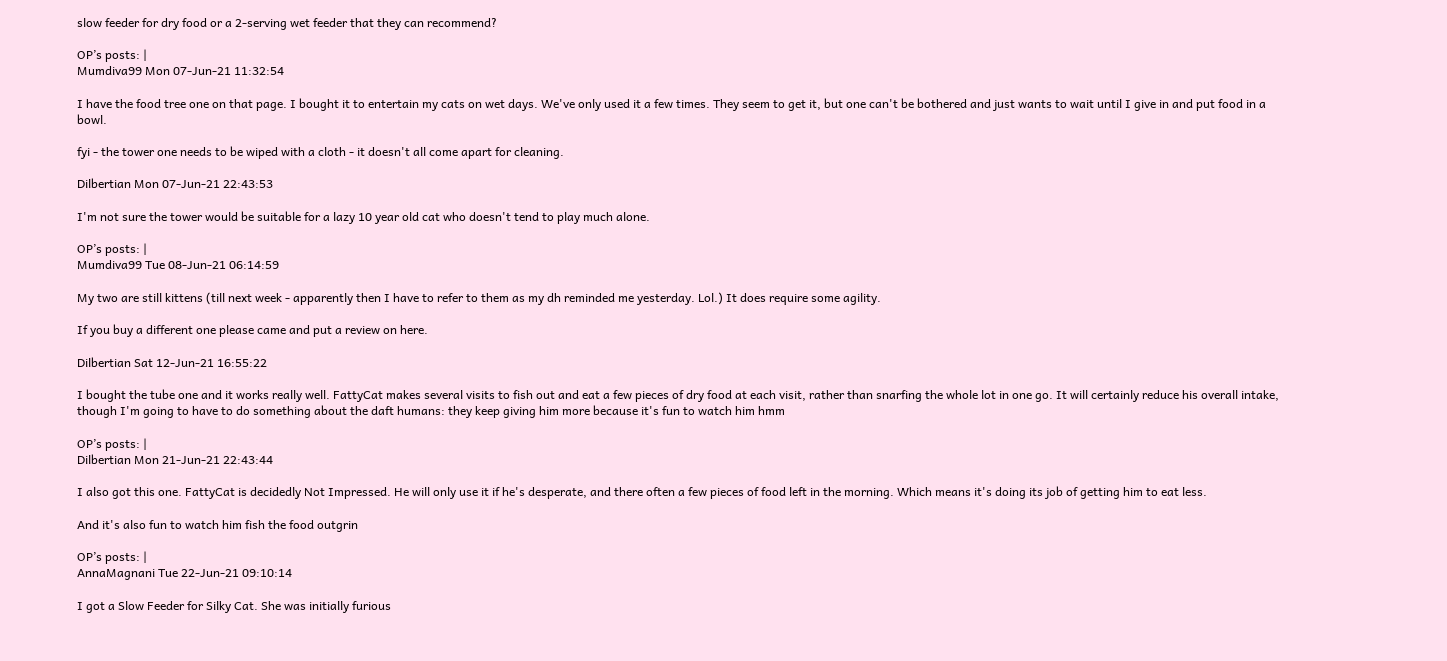slow feeder for dry food or a 2-serving wet feeder that they can recommend?

OP’s posts: |
Mumdiva99 Mon 07-Jun-21 11:32:54

I have the food tree one on that page. I bought it to entertain my cats on wet days. We've only used it a few times. They seem to get it, but one can't be bothered and just wants to wait until I give in and put food in a bowl.

fyi - the tower one needs to be wiped with a cloth - it doesn't all come apart for cleaning.

Dilbertian Mon 07-Jun-21 22:43:53

I'm not sure the tower would be suitable for a lazy 10 year old cat who doesn't tend to play much alone.

OP’s posts: |
Mumdiva99 Tue 08-Jun-21 06:14:59

My two are still kittens (till next week - apparently then I have to refer to them as my dh reminded me yesterday. Lol.) It does require some agility.

If you buy a different one please came and put a review on here.

Dilbertian Sat 12-Jun-21 16:55:22

I bought the tube one and it works really well. FattyCat makes several visits to fish out and eat a few pieces of dry food at each visit, rather than snarfing the whole lot in one go. It will certainly reduce his overall intake, though I'm going to have to do something about the daft humans: they keep giving him more because it's fun to watch him hmm

OP’s posts: |
Dilbertian Mon 21-Jun-21 22:43:44

I also got this one. FattyCat is decidedly Not Impressed. He will only use it if he's desperate, and there often a few pieces of food left in the morning. Which means it's doing its job of getting him to eat less.

And it's also fun to watch him fish the food outgrin

OP’s posts: |
AnnaMagnani Tue 22-Jun-21 09:10:14

I got a Slow Feeder for Silky Cat. She was initially furious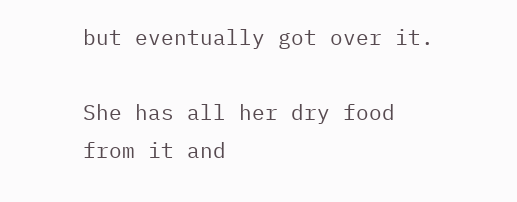but eventually got over it.

She has all her dry food from it and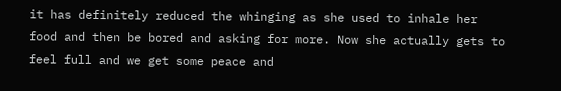it has definitely reduced the whinging as she used to inhale her food and then be bored and asking for more. Now she actually gets to feel full and we get some peace and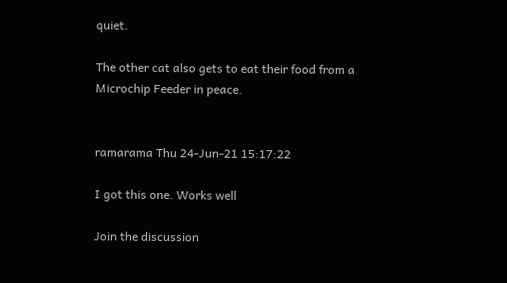quiet.

The other cat also gets to eat their food from a Microchip Feeder in peace.


ramarama Thu 24-Jun-21 15:17:22

I got this one. Works well

Join the discussion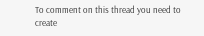To comment on this thread you need to create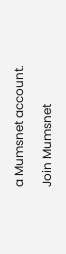a Mumsnet account.

Join Mumsnet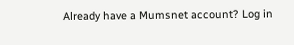Already have a Mumsnet account? Log in